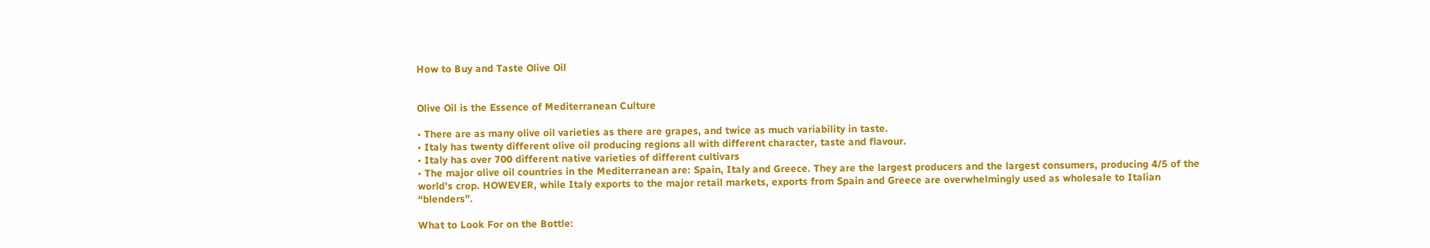How to Buy and Taste Olive Oil


Olive Oil is the Essence of Mediterranean Culture

• There are as many olive oil varieties as there are grapes, and twice as much variability in taste.
• Italy has twenty different olive oil producing regions all with different character, taste and flavour.
• Italy has over 700 different native varieties of different cultivars
• The major olive oil countries in the Mediterranean are: Spain, Italy and Greece. They are the largest producers and the largest consumers, producing 4/5 of the world’s crop. HOWEVER, while Italy exports to the major retail markets, exports from Spain and Greece are overwhelmingly used as wholesale to Italian “blenders”.

What to Look For on the Bottle: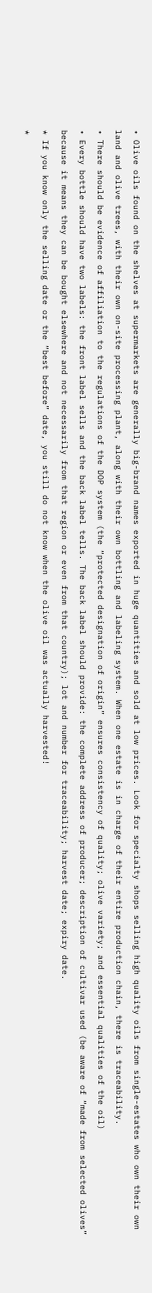• Olive oils found on the shelves at supermarkets are generally big-brand names exported in huge quantities and sold at low prices. Look for specialty shops selling high quality oils from single-estates who own their own land and olive trees, with their own on-site processing plant, along with their own bottling and labeling system. When one estate is in charge of their entire production chain, there is traceability.
• There should be evidence of affiliation to the regulations of the DOP system (the “protected designation of origin” ensures consistency of quality; olive variety; and essential qualities of the oil)
• Every bottle should have two labels: the front label sells and the back label tells. The back label should provide: the complete address of producer; description of cultivar used (be aware of “made from selected olives” because it means they can be bought elsewhere and not necessarily from that region or even from that country); lot and number for traceability; harvest date; expiry date.
* If you know only the selling date or the “best before” date, you still do not know when the olive oil was actually harvested!
*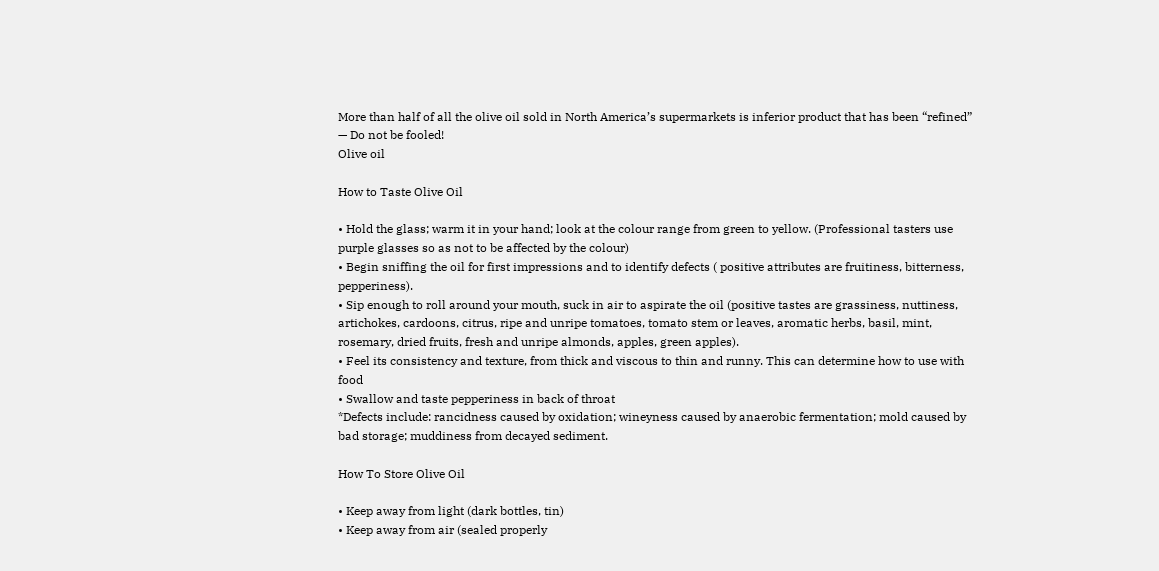More than half of all the olive oil sold in North America’s supermarkets is inferior product that has been “refined” — Do not be fooled!
Olive oil

How to Taste Olive Oil

• Hold the glass; warm it in your hand; look at the colour range from green to yellow. (Professional tasters use purple glasses so as not to be affected by the colour)
• Begin sniffing the oil for first impressions and to identify defects ( positive attributes are fruitiness, bitterness, pepperiness).
• Sip enough to roll around your mouth, suck in air to aspirate the oil (positive tastes are grassiness, nuttiness, artichokes, cardoons, citrus, ripe and unripe tomatoes, tomato stem or leaves, aromatic herbs, basil, mint, rosemary, dried fruits, fresh and unripe almonds, apples, green apples).
• Feel its consistency and texture, from thick and viscous to thin and runny. This can determine how to use with food
• Swallow and taste pepperiness in back of throat
*Defects include: rancidness caused by oxidation; wineyness caused by anaerobic fermentation; mold caused by bad storage; muddiness from decayed sediment.

How To Store Olive Oil

• Keep away from light (dark bottles, tin)
• Keep away from air (sealed properly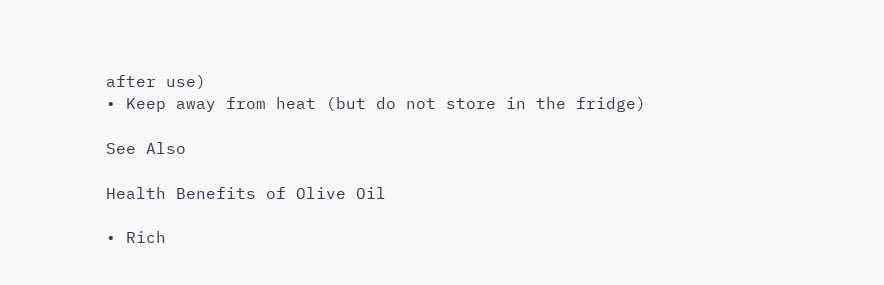after use)
• Keep away from heat (but do not store in the fridge)

See Also

Health Benefits of Olive Oil

• Rich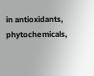in antioxidants, phytochemicals,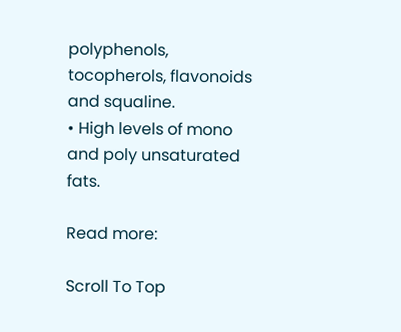polyphenols, tocopherols, flavonoids and squaline.
• High levels of mono and poly unsaturated fats.

Read more:

Scroll To Top